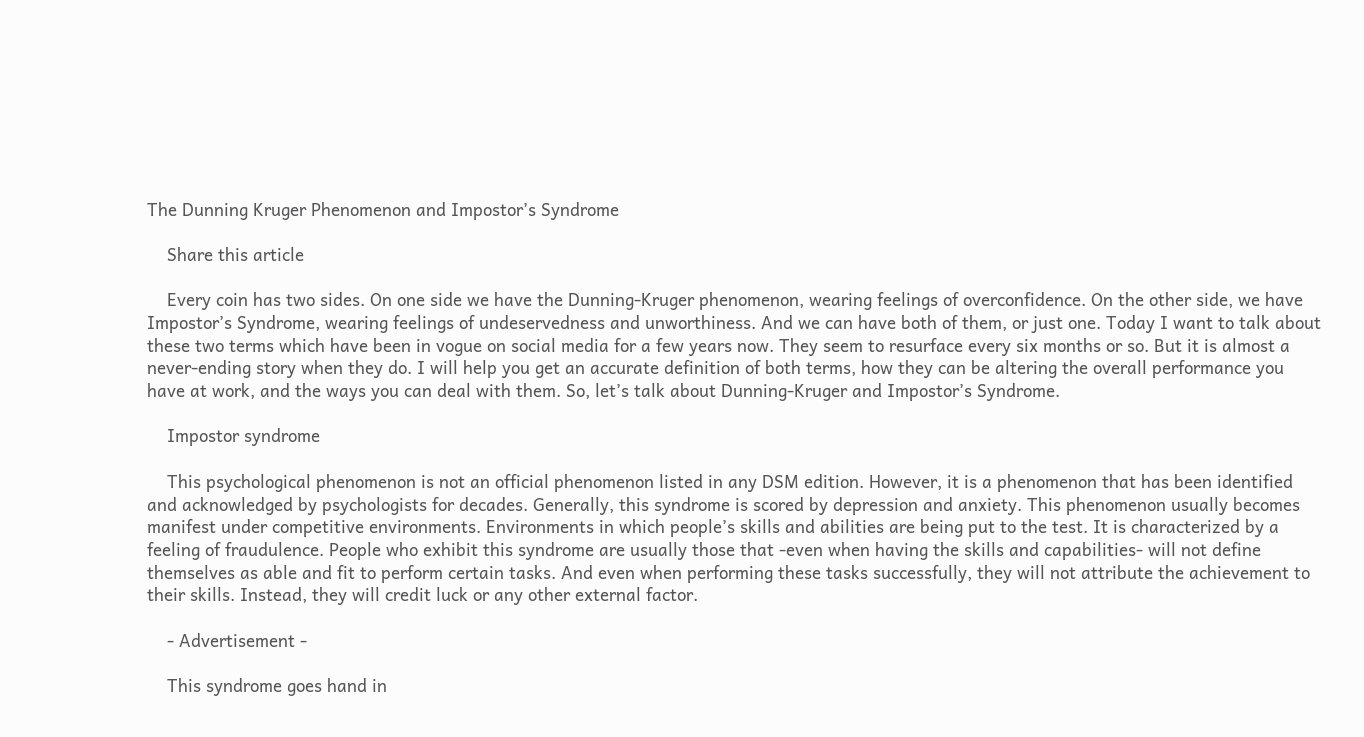The Dunning Kruger Phenomenon and Impostor’s Syndrome

    Share this article

    Every coin has two sides. On one side we have the Dunning-Kruger phenomenon, wearing feelings of overconfidence. On the other side, we have Impostor’s Syndrome, wearing feelings of undeservedness and unworthiness. And we can have both of them, or just one. Today I want to talk about these two terms which have been in vogue on social media for a few years now. They seem to resurface every six months or so. But it is almost a never-ending story when they do. I will help you get an accurate definition of both terms, how they can be altering the overall performance you have at work, and the ways you can deal with them. So, let’s talk about Dunning-Kruger and Impostor’s Syndrome.

    Impostor syndrome

    This psychological phenomenon is not an official phenomenon listed in any DSM edition. However, it is a phenomenon that has been identified and acknowledged by psychologists for decades. Generally, this syndrome is scored by depression and anxiety. This phenomenon usually becomes manifest under competitive environments. Environments in which people’s skills and abilities are being put to the test. It is characterized by a feeling of fraudulence. People who exhibit this syndrome are usually those that -even when having the skills and capabilities- will not define themselves as able and fit to perform certain tasks. And even when performing these tasks successfully, they will not attribute the achievement to their skills. Instead, they will credit luck or any other external factor.

    - Advertisement -

    This syndrome goes hand in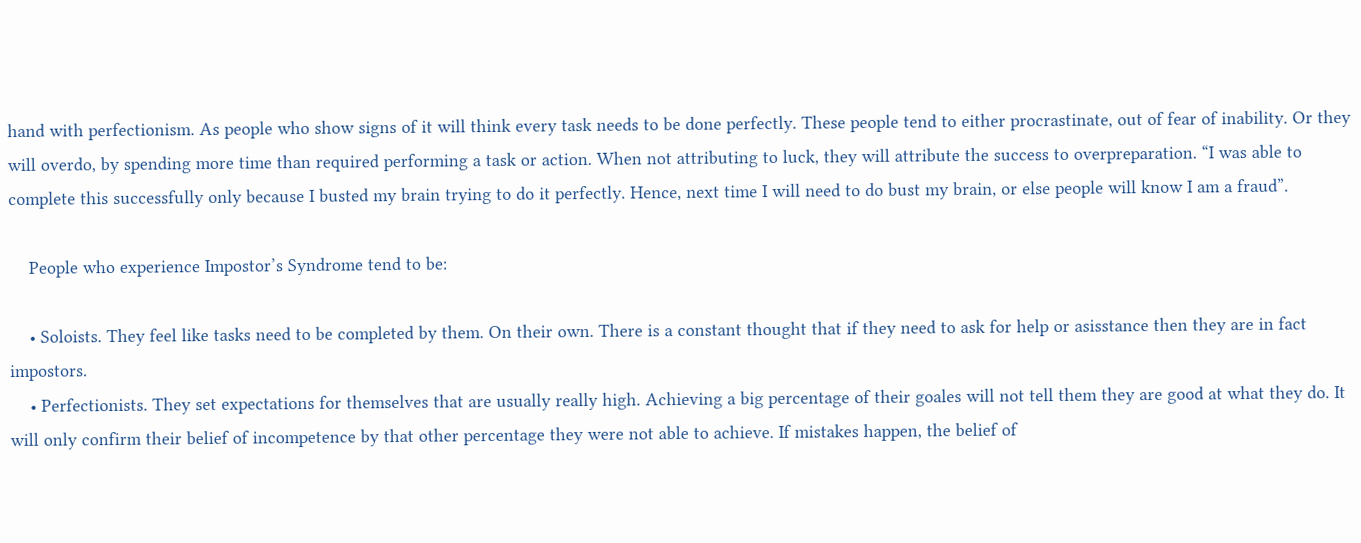hand with perfectionism. As people who show signs of it will think every task needs to be done perfectly. These people tend to either procrastinate, out of fear of inability. Or they will overdo, by spending more time than required performing a task or action. When not attributing to luck, they will attribute the success to overpreparation. “I was able to complete this successfully only because I busted my brain trying to do it perfectly. Hence, next time I will need to do bust my brain, or else people will know I am a fraud”.

    People who experience Impostor’s Syndrome tend to be:

    • Soloists. They feel like tasks need to be completed by them. On their own. There is a constant thought that if they need to ask for help or asisstance then they are in fact impostors.
    • Perfectionists. They set expectations for themselves that are usually really high. Achieving a big percentage of their goales will not tell them they are good at what they do. It will only confirm their belief of incompetence by that other percentage they were not able to achieve. If mistakes happen, the belief of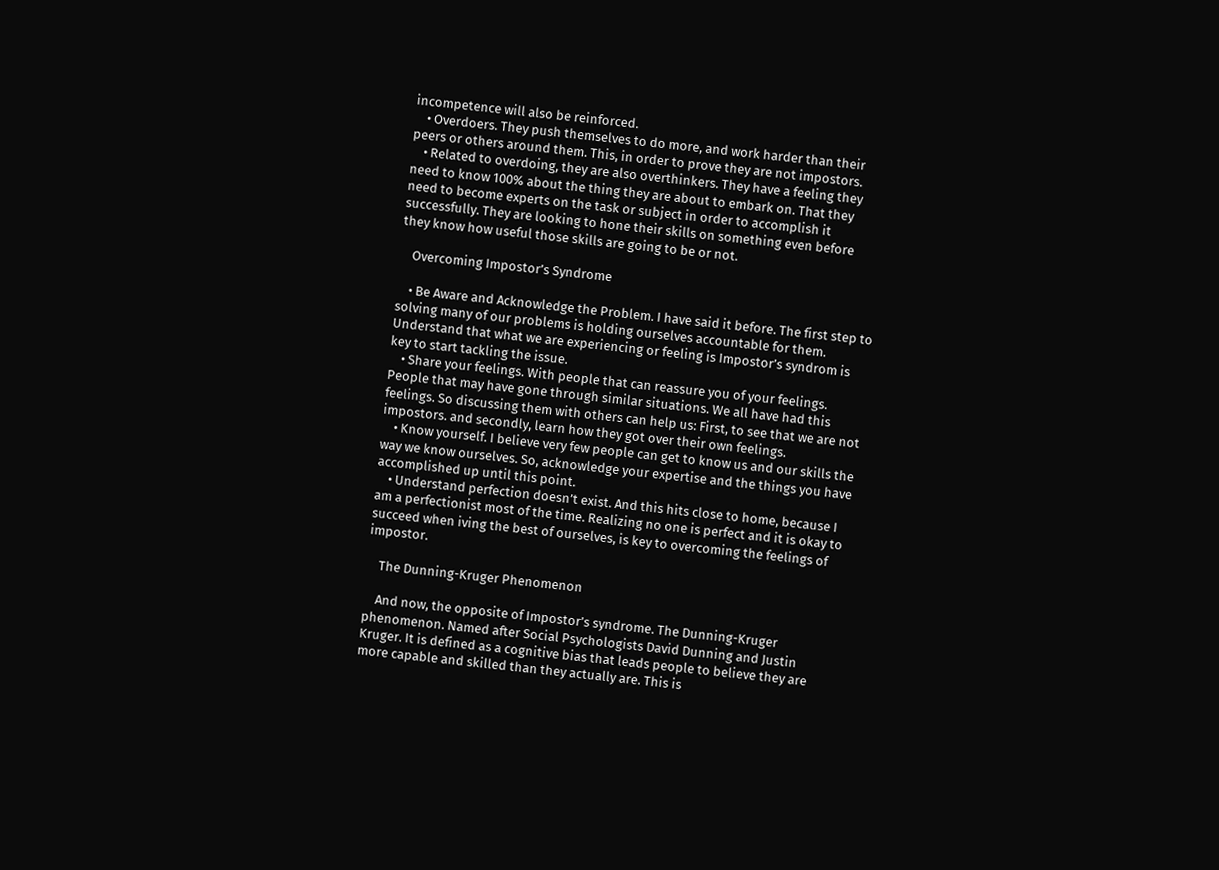incompetence will also be reinforced.
    • Overdoers. They push themselves to do more, and work harder than their peers or others around them. This, in order to prove they are not impostors.
    • Related to overdoing, they are also overthinkers. They have a feeling they need to know 100% about the thing they are about to embark on. That they need to become experts on the task or subject in order to accomplish it successfully. They are looking to hone their skills on something even before they know how useful those skills are going to be or not.

    Overcoming Impostor’s Syndrome

    • Be Aware and Acknowledge the Problem. I have said it before. The first step to solving many of our problems is holding ourselves accountable for them. Understand that what we are experiencing or feeling is Impostor’s syndrom is key to start tackling the issue.
    • Share your feelings. With people that can reassure you of your feelings. People that may have gone through similar situations. We all have had this feelings. So discussing them with others can help us: First, to see that we are not impostors. and secondly, learn how they got over their own feelings.
    • Know yourself. I believe very few people can get to know us and our skills the way we know ourselves. So, acknowledge your expertise and the things you have accomplished up until this point.
    • Understand perfection doesn’t exist. And this hits close to home, because I am a perfectionist most of the time. Realizing no one is perfect and it is okay to succeed when iving the best of ourselves, is key to overcoming the feelings of impostor.

    The Dunning-Kruger Phenomenon

    And now, the opposite of Impostor’s syndrome. The Dunning-Kruger phenomenon. Named after Social Psychologists David Dunning and Justin Kruger. It is defined as a cognitive bias that leads people to believe they are more capable and skilled than they actually are. This is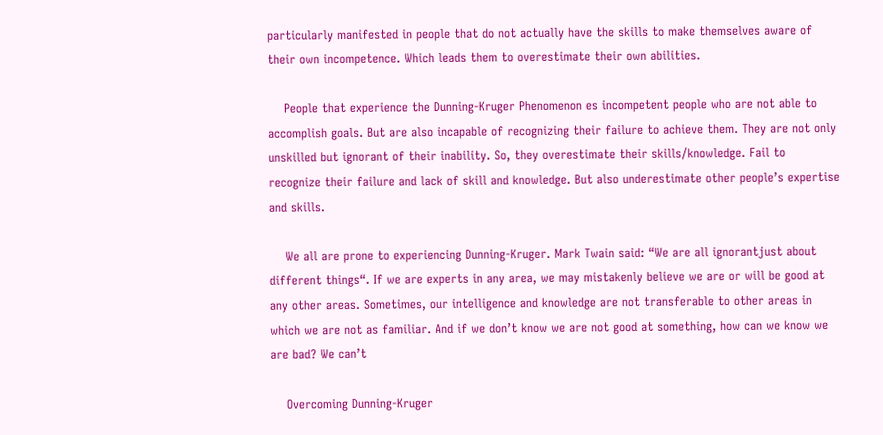particularly manifested in people that do not actually have the skills to make themselves aware of their own incompetence. Which leads them to overestimate their own abilities.

    People that experience the Dunning-Kruger Phenomenon es incompetent people who are not able to accomplish goals. But are also incapable of recognizing their failure to achieve them. They are not only unskilled but ignorant of their inability. So, they overestimate their skills/knowledge. Fail to recognize their failure and lack of skill and knowledge. But also underestimate other people’s expertise and skills.

    We all are prone to experiencing Dunning-Kruger. Mark Twain said: “We are all ignorantjust about different things“. If we are experts in any area, we may mistakenly believe we are or will be good at any other areas. Sometimes, our intelligence and knowledge are not transferable to other areas in which we are not as familiar. And if we don’t know we are not good at something, how can we know we are bad? We can’t

    Overcoming Dunning-Kruger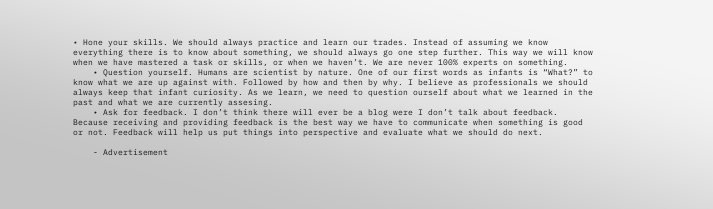• Hone your skills. We should always practice and learn our trades. Instead of assuming we know everything there is to know about something, we should always go one step further. This way we will know when we have mastered a task or skills, or when we haven’t. We are never 100% experts on something.
    • Question yourself. Humans are scientist by nature. One of our first words as infants is “What?” to know what we are up against with. Followed by how and then by why. I believe as professionals we should always keep that infant curiosity. As we learn, we need to question ourself about what we learned in the past and what we are currently assesing.
    • Ask for feedback. I don’t think there will ever be a blog were I don’t talk about feedback. Because receiving and providing feedback is the best way we have to communicate when something is good or not. Feedback will help us put things into perspective and evaluate what we should do next.

    - Advertisement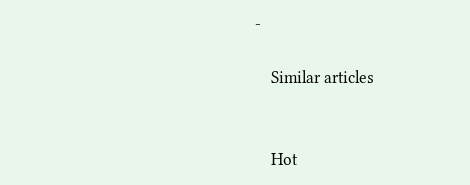-

    Similar articles


    Hot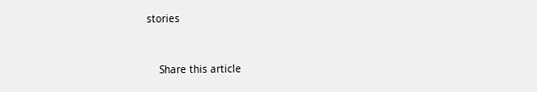stories


    Share this article